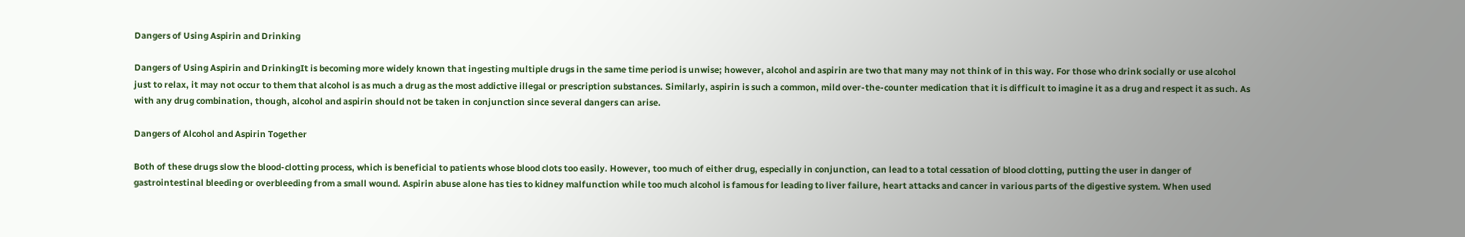Dangers of Using Aspirin and Drinking

Dangers of Using Aspirin and DrinkingIt is becoming more widely known that ingesting multiple drugs in the same time period is unwise; however, alcohol and aspirin are two that many may not think of in this way. For those who drink socially or use alcohol just to relax, it may not occur to them that alcohol is as much a drug as the most addictive illegal or prescription substances. Similarly, aspirin is such a common, mild over-the-counter medication that it is difficult to imagine it as a drug and respect it as such. As with any drug combination, though, alcohol and aspirin should not be taken in conjunction since several dangers can arise.

Dangers of Alcohol and Aspirin Together

Both of these drugs slow the blood-clotting process, which is beneficial to patients whose blood clots too easily. However, too much of either drug, especially in conjunction, can lead to a total cessation of blood clotting, putting the user in danger of gastrointestinal bleeding or overbleeding from a small wound. Aspirin abuse alone has ties to kidney malfunction while too much alcohol is famous for leading to liver failure, heart attacks and cancer in various parts of the digestive system. When used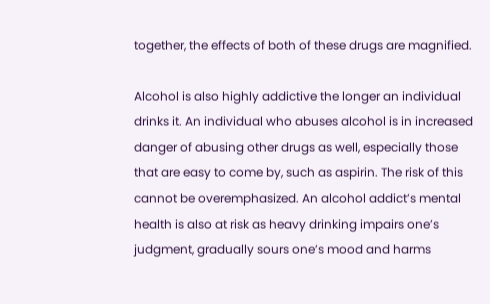together, the effects of both of these drugs are magnified.

Alcohol is also highly addictive the longer an individual drinks it. An individual who abuses alcohol is in increased danger of abusing other drugs as well, especially those that are easy to come by, such as aspirin. The risk of this cannot be overemphasized. An alcohol addict’s mental health is also at risk as heavy drinking impairs one’s judgment, gradually sours one’s mood and harms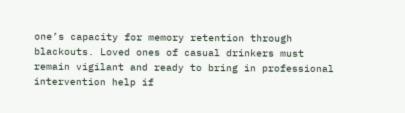one’s capacity for memory retention through blackouts. Loved ones of casual drinkers must remain vigilant and ready to bring in professional intervention help if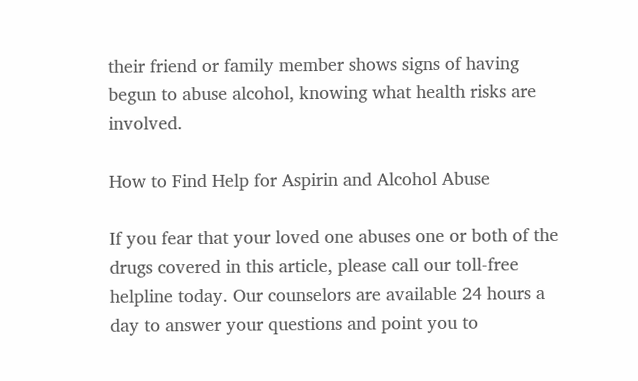their friend or family member shows signs of having begun to abuse alcohol, knowing what health risks are involved.

How to Find Help for Aspirin and Alcohol Abuse

If you fear that your loved one abuses one or both of the drugs covered in this article, please call our toll-free helpline today. Our counselors are available 24 hours a day to answer your questions and point you to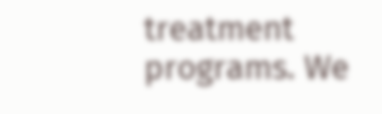treatment programs. We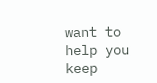want to help you keep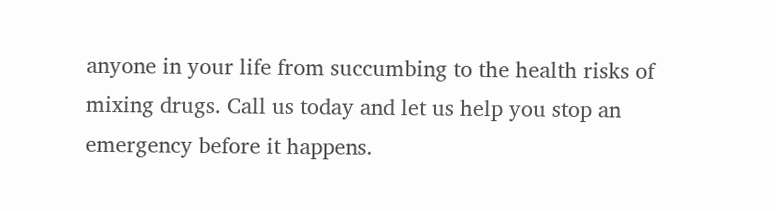anyone in your life from succumbing to the health risks of mixing drugs. Call us today and let us help you stop an emergency before it happens.